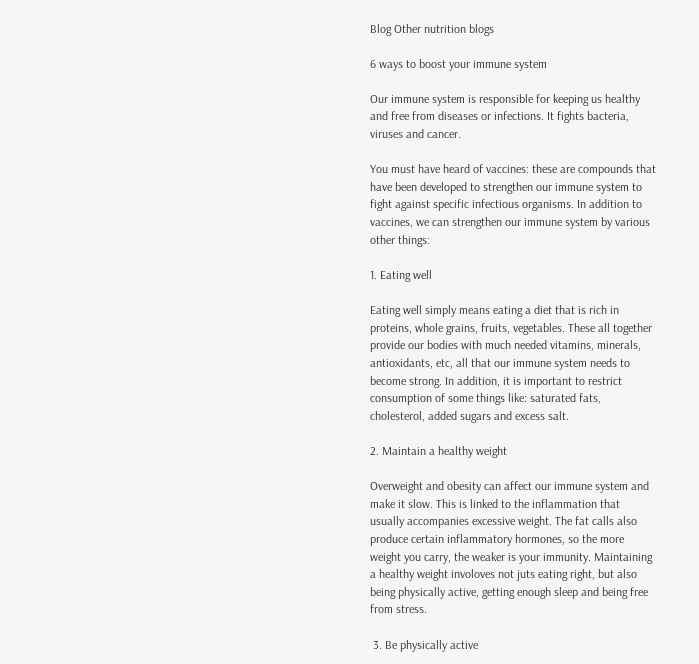Blog Other nutrition blogs

6 ways to boost your immune system

Our immune system is responsible for keeping us healthy and free from diseases or infections. It fights bacteria, viruses and cancer.

You must have heard of vaccines: these are compounds that have been developed to strengthen our immune system to fight against specific infectious organisms. In addition to vaccines, we can strengthen our immune system by various other things:

1. Eating well

Eating well simply means eating a diet that is rich in proteins, whole grains, fruits, vegetables. These all together provide our bodies with much needed vitamins, minerals, antioxidants, etc, all that our immune system needs to become strong. In addition, it is important to restrict consumption of some things like: saturated fats, cholesterol, added sugars and excess salt.

2. Maintain a healthy weight

Overweight and obesity can affect our immune system and make it slow. This is linked to the inflammation that usually accompanies excessive weight. The fat calls also produce certain inflammatory hormones, so the more weight you carry, the weaker is your immunity. Maintaining a healthy weight involoves not juts eating right, but also being physically active, getting enough sleep and being free from stress.

 3. Be physically active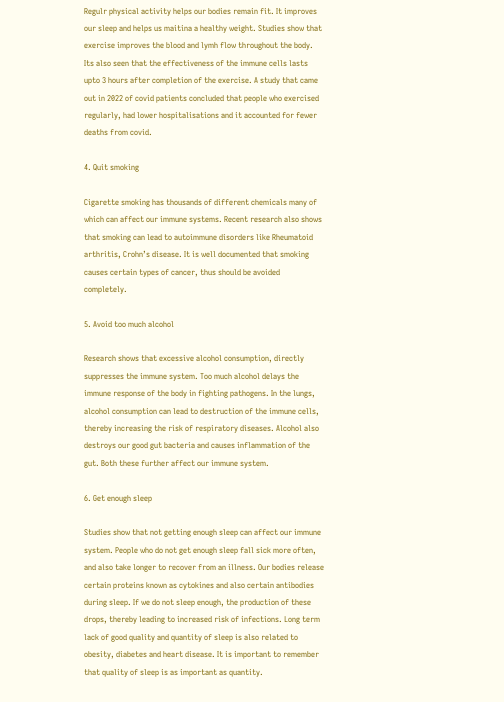Regulr physical activity helps our bodies remain fit. It improves our sleep and helps us maitina a healthy weight. Studies show that exercise improves the blood and lymh flow throughout the body. Its also seen that the effectiveness of the immune cells lasts upto 3 hours after completion of the exercise. A study that came out in 2022 of covid patients concluded that people who exercised regularly, had lower hospitalisations and it accounted for fewer deaths from covid.

4. Quit smoking

Cigarette smoking has thousands of different chemicals many of which can affect our immune systems. Recent research also shows that smoking can lead to autoimmune disorders like Rheumatoid arthritis, Crohn’s disease. It is well documented that smoking causes certain types of cancer, thus should be avoided completely.

5. Avoid too much alcohol

Research shows that excessive alcohol consumption, directly suppresses the immune system. Too much alcohol delays the immune response of the body in fighting pathogens. In the lungs, alcohol consumption can lead to destruction of the immune cells, thereby increasing the risk of respiratory diseases. Alcohol also destroys our good gut bacteria and causes inflammation of the gut. Both these further affect our immune system.

6. Get enough sleep

Studies show that not getting enough sleep can affect our immune system. People who do not get enough sleep fall sick more often, and also take longer to recover from an illness. Our bodies release certain proteins known as cytokines and also certain antibodies during sleep. If we do not sleep enough, the production of these drops, thereby leading to increased risk of infections. Long term lack of good quality and quantity of sleep is also related to obesity, diabetes and heart disease. It is important to remember that quality of sleep is as important as quantity.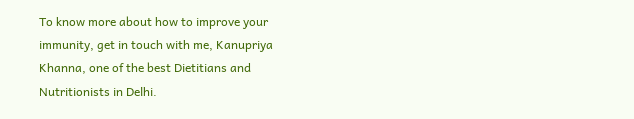To know more about how to improve your immunity, get in touch with me, Kanupriya Khanna, one of the best Dietitians and Nutritionists in Delhi.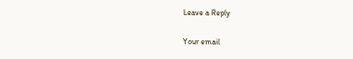Leave a Reply

Your email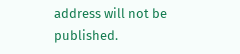address will not be published.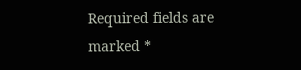Required fields are marked *